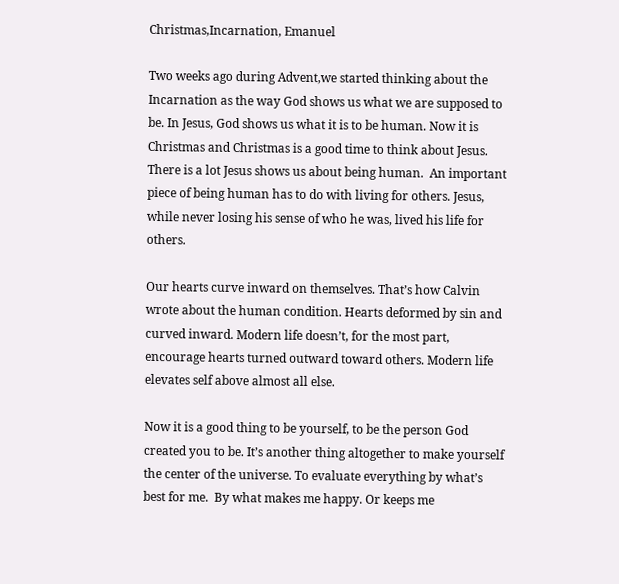Christmas,Incarnation, Emanuel

Two weeks ago during Advent,we started thinking about the Incarnation as the way God shows us what we are supposed to be. In Jesus, God shows us what it is to be human. Now it is Christmas and Christmas is a good time to think about Jesus. There is a lot Jesus shows us about being human.  An important piece of being human has to do with living for others. Jesus, while never losing his sense of who he was, lived his life for others.

Our hearts curve inward on themselves. That’s how Calvin wrote about the human condition. Hearts deformed by sin and curved inward. Modern life doesn’t, for the most part, encourage hearts turned outward toward others. Modern life elevates self above almost all else.

Now it is a good thing to be yourself, to be the person God created you to be. It’s another thing altogether to make yourself the center of the universe. To evaluate everything by what’s best for me.  By what makes me happy. Or keeps me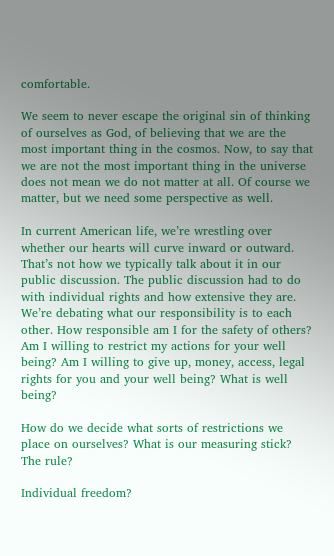comfortable.

We seem to never escape the original sin of thinking of ourselves as God, of believing that we are the most important thing in the cosmos. Now, to say that we are not the most important thing in the universe does not mean we do not matter at all. Of course we matter, but we need some perspective as well.

In current American life, we’re wrestling over whether our hearts will curve inward or outward. That’s not how we typically talk about it in our public discussion. The public discussion had to do with individual rights and how extensive they are. We’re debating what our responsibility is to each other. How responsible am I for the safety of others? Am I willing to restrict my actions for your well being? Am I willing to give up, money, access, legal rights for you and your well being? What is well being?

How do we decide what sorts of restrictions we place on ourselves? What is our measuring stick? The rule?

Individual freedom?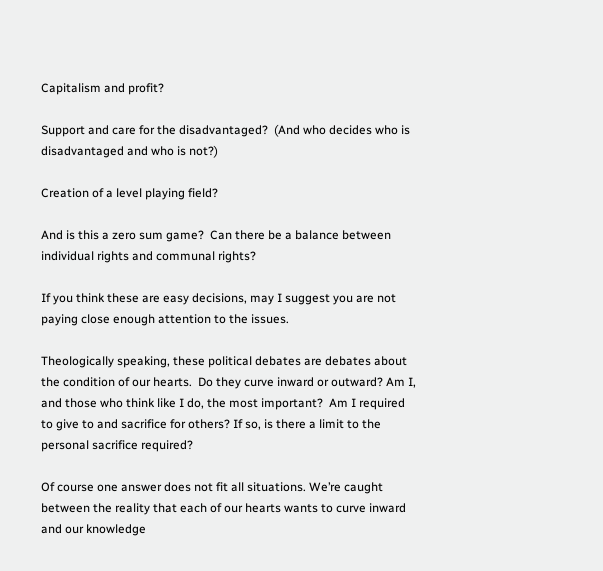Capitalism and profit?

Support and care for the disadvantaged?  (And who decides who is disadvantaged and who is not?)

Creation of a level playing field?

And is this a zero sum game?  Can there be a balance between individual rights and communal rights?

If you think these are easy decisions, may I suggest you are not paying close enough attention to the issues.

Theologically speaking, these political debates are debates about the condition of our hearts.  Do they curve inward or outward? Am I, and those who think like I do, the most important?  Am I required to give to and sacrifice for others? If so, is there a limit to the personal sacrifice required?

Of course one answer does not fit all situations. We’re caught between the reality that each of our hearts wants to curve inward and our knowledge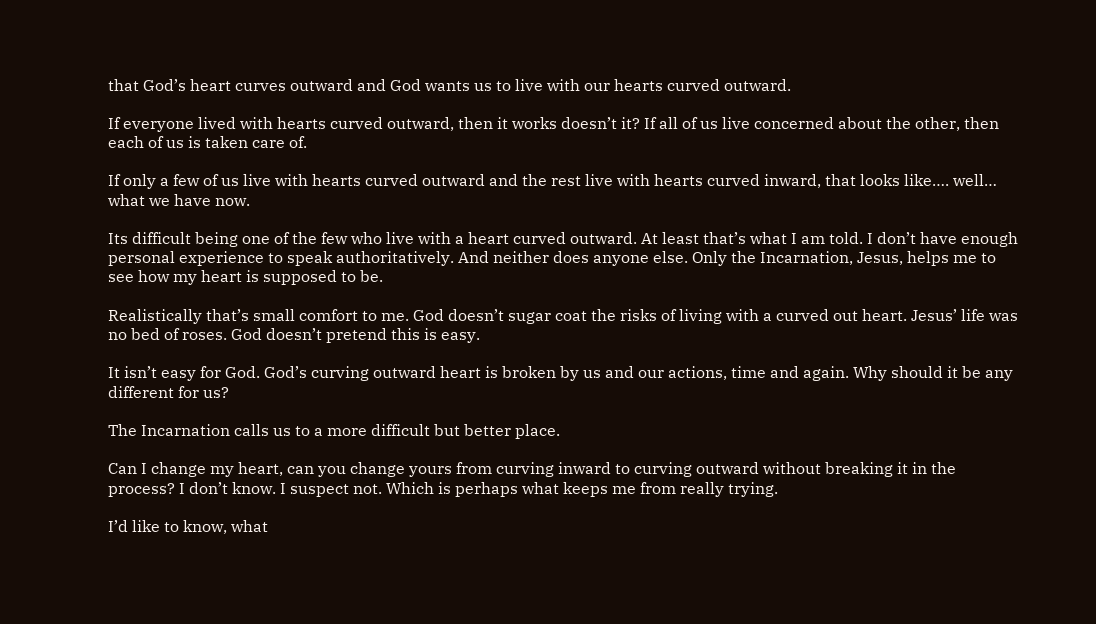that God’s heart curves outward and God wants us to live with our hearts curved outward.

If everyone lived with hearts curved outward, then it works doesn’t it? If all of us live concerned about the other, then each of us is taken care of.

If only a few of us live with hearts curved outward and the rest live with hearts curved inward, that looks like…. well… what we have now.

Its difficult being one of the few who live with a heart curved outward. At least that’s what I am told. I don’t have enough personal experience to speak authoritatively. And neither does anyone else. Only the Incarnation, Jesus, helps me to see how my heart is supposed to be.

Realistically that’s small comfort to me. God doesn’t sugar coat the risks of living with a curved out heart. Jesus’ life was no bed of roses. God doesn’t pretend this is easy.

It isn’t easy for God. God’s curving outward heart is broken by us and our actions, time and again. Why should it be any different for us?

The Incarnation calls us to a more difficult but better place.

Can I change my heart, can you change yours from curving inward to curving outward without breaking it in the process? I don’t know. I suspect not. Which is perhaps what keeps me from really trying.

I’d like to know, what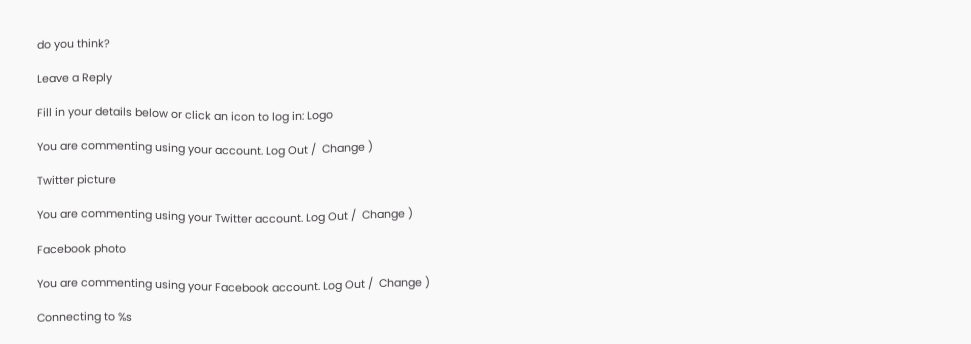do you think?

Leave a Reply

Fill in your details below or click an icon to log in: Logo

You are commenting using your account. Log Out /  Change )

Twitter picture

You are commenting using your Twitter account. Log Out /  Change )

Facebook photo

You are commenting using your Facebook account. Log Out /  Change )

Connecting to %s